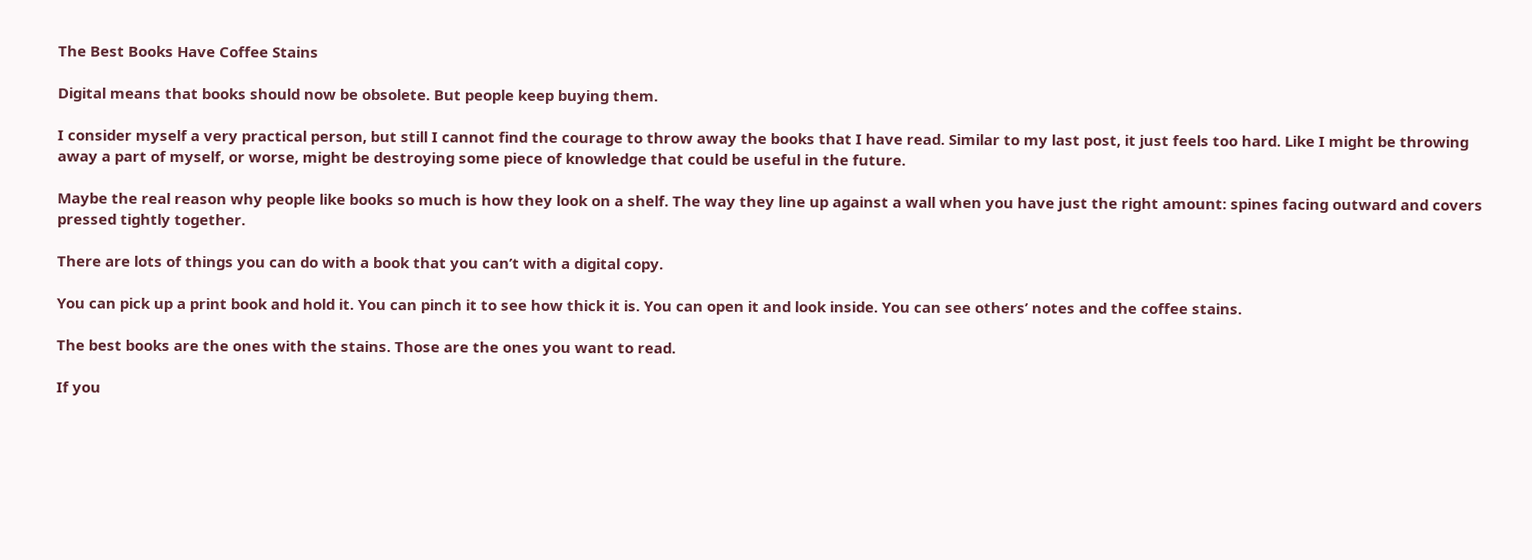The Best Books Have Coffee Stains

Digital means that books should now be obsolete. But people keep buying them.

I consider myself a very practical person, but still I cannot find the courage to throw away the books that I have read. Similar to my last post, it just feels too hard. Like I might be throwing away a part of myself, or worse, might be destroying some piece of knowledge that could be useful in the future.

Maybe the real reason why people like books so much is how they look on a shelf. The way they line up against a wall when you have just the right amount: spines facing outward and covers pressed tightly together.

There are lots of things you can do with a book that you can’t with a digital copy.

You can pick up a print book and hold it. You can pinch it to see how thick it is. You can open it and look inside. You can see others’ notes and the coffee stains.

The best books are the ones with the stains. Those are the ones you want to read.

If you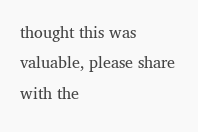thought this was valuable, please share with the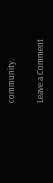community.

Leave a Comment